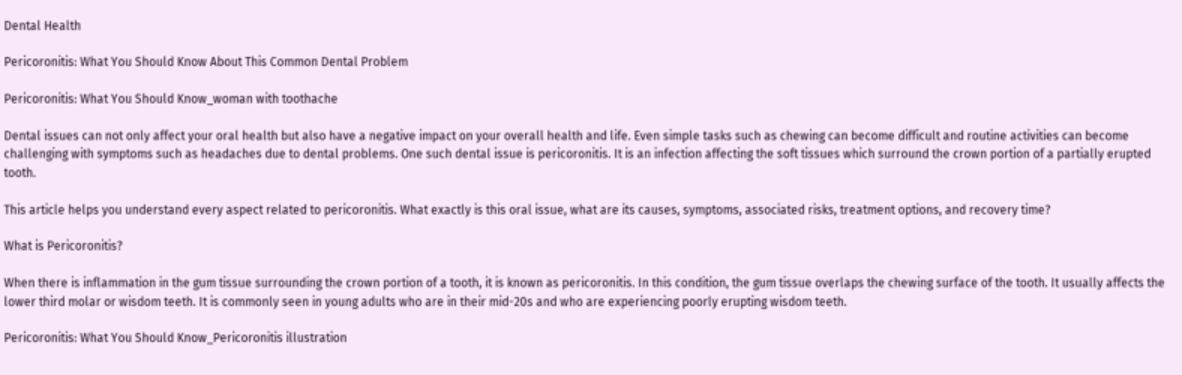Dental Health

Pericoronitis: What You Should Know About This Common Dental Problem

Pericoronitis: What You Should Know_woman with toothache

Dental issues can not only affect your oral health but also have a negative impact on your overall health and life. Even simple tasks such as chewing can become difficult and routine activities can become challenging with symptoms such as headaches due to dental problems. One such dental issue is pericoronitis. It is an infection affecting the soft tissues which surround the crown portion of a partially erupted tooth.

This article helps you understand every aspect related to pericoronitis. What exactly is this oral issue, what are its causes, symptoms, associated risks, treatment options, and recovery time?

What is Pericoronitis?

When there is inflammation in the gum tissue surrounding the crown portion of a tooth, it is known as pericoronitis. In this condition, the gum tissue overlaps the chewing surface of the tooth. It usually affects the lower third molar or wisdom teeth. It is commonly seen in young adults who are in their mid-20s and who are experiencing poorly erupting wisdom teeth.

Pericoronitis: What You Should Know_Pericoronitis illustration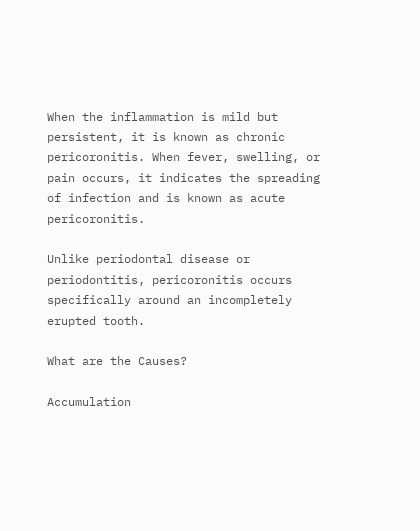When the inflammation is mild but persistent, it is known as chronic pericoronitis. When fever, swelling, or pain occurs, it indicates the spreading of infection and is known as acute pericoronitis.

Unlike periodontal disease or periodontitis, pericoronitis occurs specifically around an incompletely erupted tooth.

What are the Causes?

Accumulation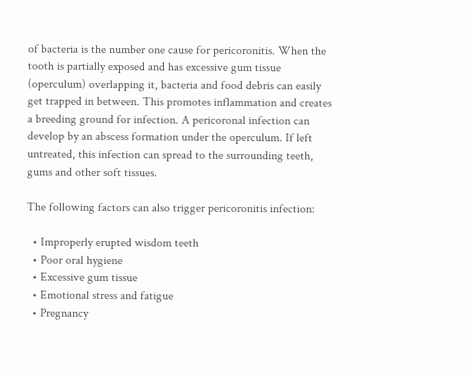of bacteria is the number one cause for pericoronitis. When the tooth is partially exposed and has excessive gum tissue (operculum) overlapping it, bacteria and food debris can easily get trapped in between. This promotes inflammation and creates a breeding ground for infection. A pericoronal infection can develop by an abscess formation under the operculum. If left untreated, this infection can spread to the surrounding teeth, gums and other soft tissues.

The following factors can also trigger pericoronitis infection:

  • Improperly erupted wisdom teeth
  • Poor oral hygiene
  • Excessive gum tissue
  • Emotional stress and fatigue
  • Pregnancy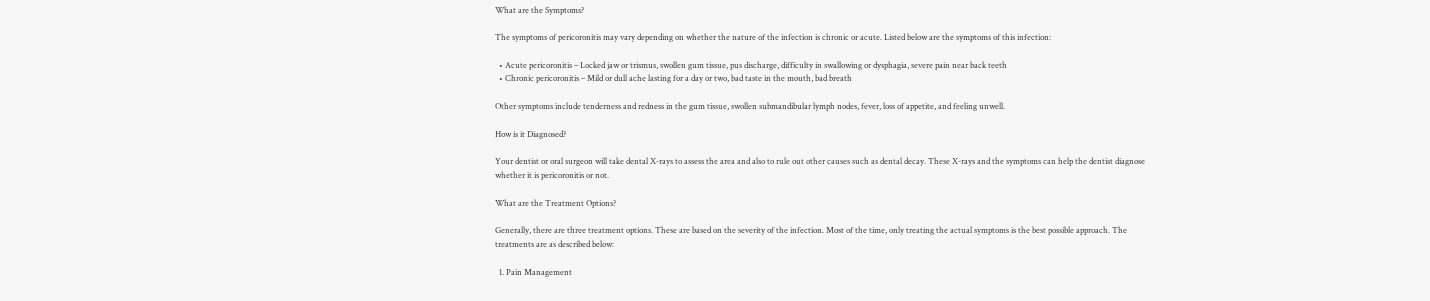What are the Symptoms?

The symptoms of pericoronitis may vary depending on whether the nature of the infection is chronic or acute. Listed below are the symptoms of this infection:

  • Acute pericoronitis – Locked jaw or trismus, swollen gum tissue, pus discharge, difficulty in swallowing or dysphagia, severe pain near back teeth
  • Chronic pericoronitis – Mild or dull ache lasting for a day or two, bad taste in the mouth, bad breath

Other symptoms include tenderness and redness in the gum tissue, swollen submandibular lymph nodes, fever, loss of appetite, and feeling unwell.

How is it Diagnosed?

Your dentist or oral surgeon will take dental X-rays to assess the area and also to rule out other causes such as dental decay. These X-rays and the symptoms can help the dentist diagnose whether it is pericoronitis or not.

What are the Treatment Options?

Generally, there are three treatment options. These are based on the severity of the infection. Most of the time, only treating the actual symptoms is the best possible approach. The treatments are as described below:

  1. Pain Management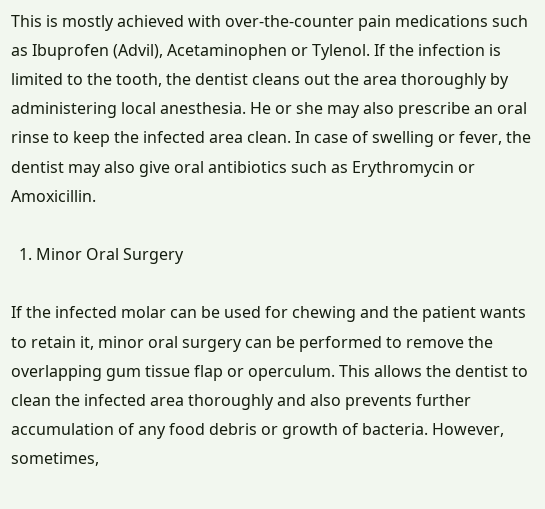This is mostly achieved with over-the-counter pain medications such as Ibuprofen (Advil), Acetaminophen or Tylenol. If the infection is limited to the tooth, the dentist cleans out the area thoroughly by administering local anesthesia. He or she may also prescribe an oral rinse to keep the infected area clean. In case of swelling or fever, the dentist may also give oral antibiotics such as Erythromycin or Amoxicillin.

  1. Minor Oral Surgery

If the infected molar can be used for chewing and the patient wants to retain it, minor oral surgery can be performed to remove the overlapping gum tissue flap or operculum. This allows the dentist to clean the infected area thoroughly and also prevents further accumulation of any food debris or growth of bacteria. However, sometimes,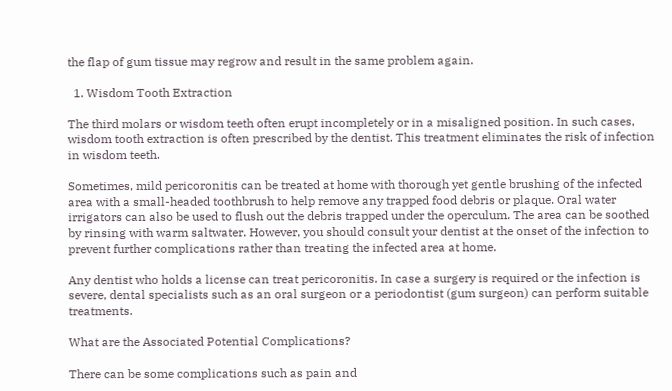the flap of gum tissue may regrow and result in the same problem again.

  1. Wisdom Tooth Extraction

The third molars or wisdom teeth often erupt incompletely or in a misaligned position. In such cases, wisdom tooth extraction is often prescribed by the dentist. This treatment eliminates the risk of infection in wisdom teeth.

Sometimes, mild pericoronitis can be treated at home with thorough yet gentle brushing of the infected area with a small-headed toothbrush to help remove any trapped food debris or plaque. Oral water irrigators can also be used to flush out the debris trapped under the operculum. The area can be soothed by rinsing with warm saltwater. However, you should consult your dentist at the onset of the infection to prevent further complications rather than treating the infected area at home.

Any dentist who holds a license can treat pericoronitis. In case a surgery is required or the infection is severe, dental specialists such as an oral surgeon or a periodontist (gum surgeon) can perform suitable treatments.

What are the Associated Potential Complications?

There can be some complications such as pain and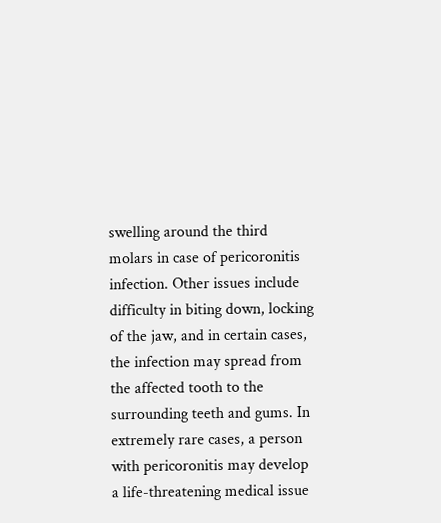swelling around the third molars in case of pericoronitis infection. Other issues include difficulty in biting down, locking of the jaw, and in certain cases, the infection may spread from the affected tooth to the surrounding teeth and gums. In extremely rare cases, a person with pericoronitis may develop a life-threatening medical issue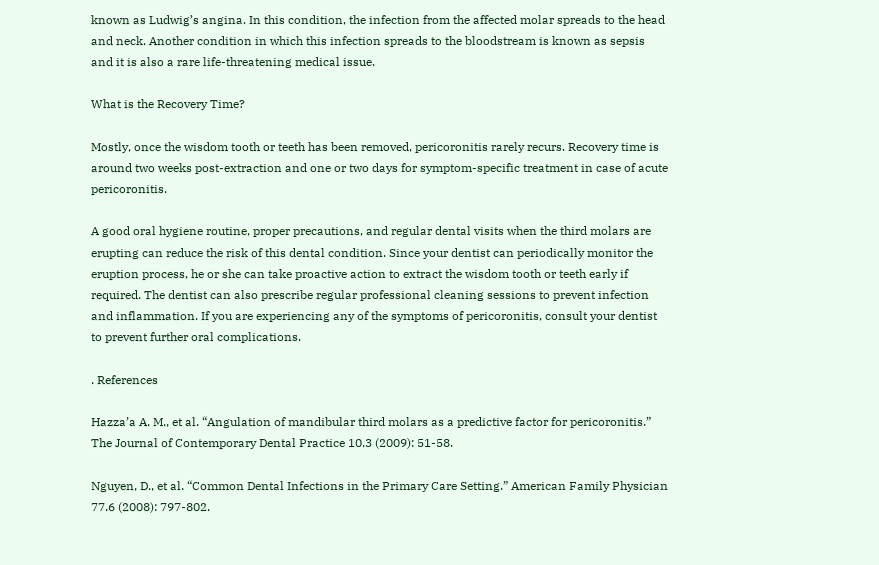known as Ludwig’s angina. In this condition, the infection from the affected molar spreads to the head and neck. Another condition in which this infection spreads to the bloodstream is known as sepsis and it is also a rare life-threatening medical issue.

What is the Recovery Time?

Mostly, once the wisdom tooth or teeth has been removed, pericoronitis rarely recurs. Recovery time is around two weeks post-extraction and one or two days for symptom-specific treatment in case of acute pericoronitis.

A good oral hygiene routine, proper precautions, and regular dental visits when the third molars are erupting can reduce the risk of this dental condition. Since your dentist can periodically monitor the eruption process, he or she can take proactive action to extract the wisdom tooth or teeth early if required. The dentist can also prescribe regular professional cleaning sessions to prevent infection and inflammation. If you are experiencing any of the symptoms of pericoronitis, consult your dentist to prevent further oral complications.

. References

Hazza’a A. M., et al. “Angulation of mandibular third molars as a predictive factor for pericoronitis.” The Journal of Contemporary Dental Practice 10.3 (2009): 51-58.

Nguyen, D., et al. “Common Dental Infections in the Primary Care Setting.” American Family Physician 77.6 (2008): 797-802.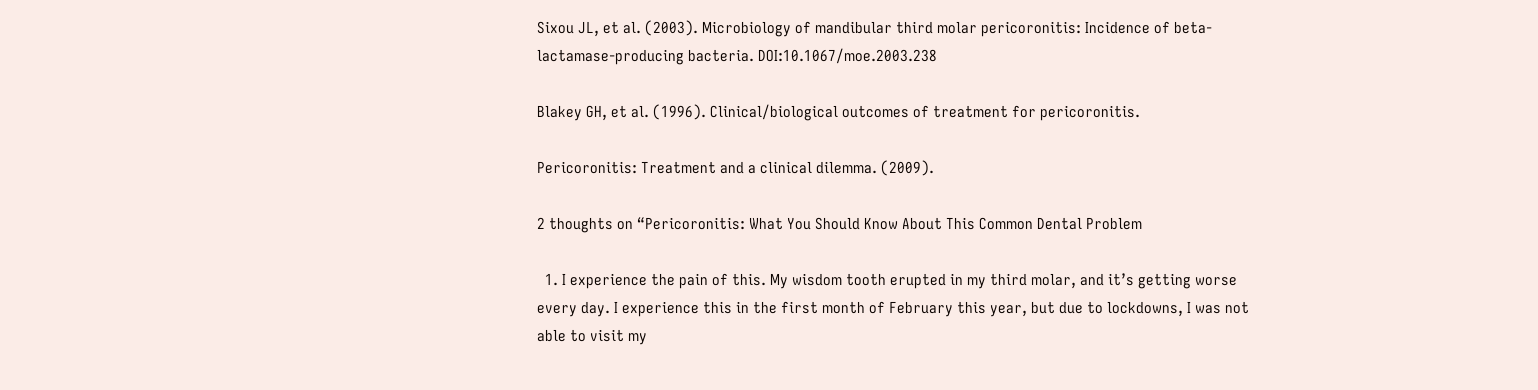Sixou JL, et al. (2003). Microbiology of mandibular third molar pericoronitis: Incidence of beta-lactamase-producing bacteria. DOI:10.1067/moe.2003.238

Blakey GH, et al. (1996). Clinical/biological outcomes of treatment for pericoronitis.

Pericoronitis: Treatment and a clinical dilemma. (2009).

2 thoughts on “Pericoronitis: What You Should Know About This Common Dental Problem

  1. I experience the pain of this. My wisdom tooth erupted in my third molar, and it’s getting worse every day. I experience this in the first month of February this year, but due to lockdowns, I was not able to visit my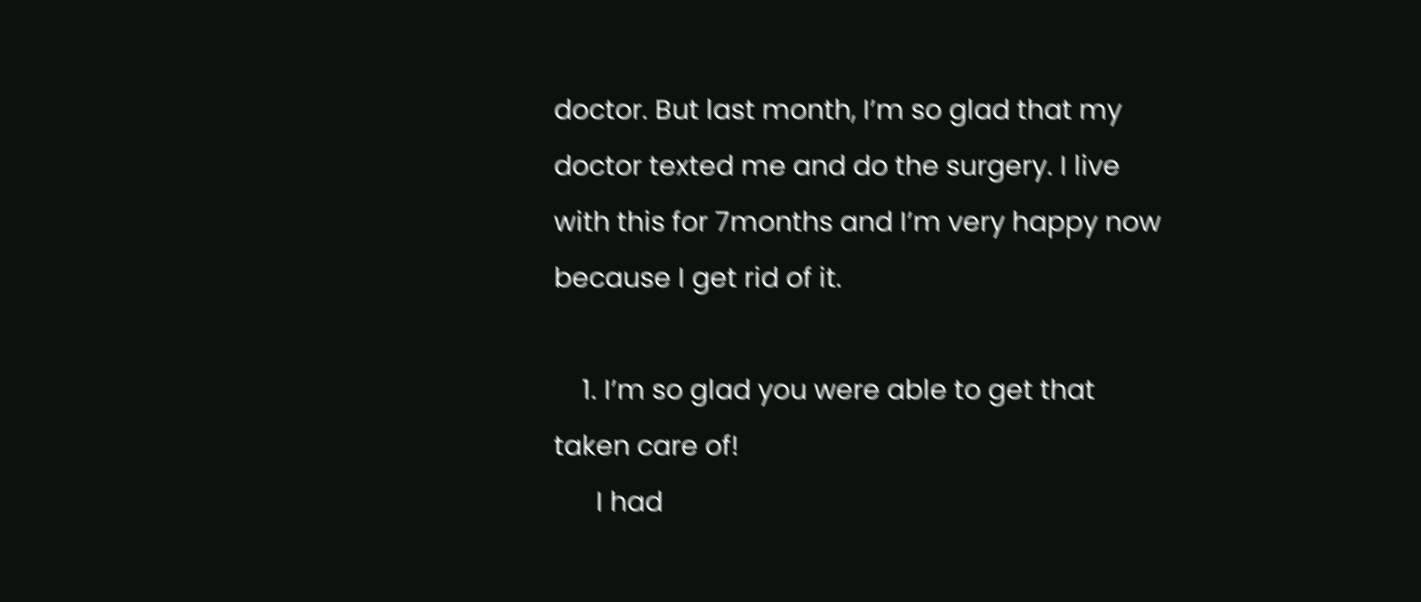doctor. But last month, I’m so glad that my doctor texted me and do the surgery. I live with this for 7months and I’m very happy now because I get rid of it.

    1. I’m so glad you were able to get that taken care of!
      I had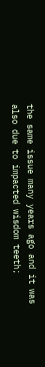the same issue many years ago and it was also due to impacted wisdom teeth;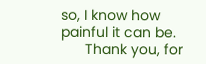so, I know how painful it can be.
      Thank you, for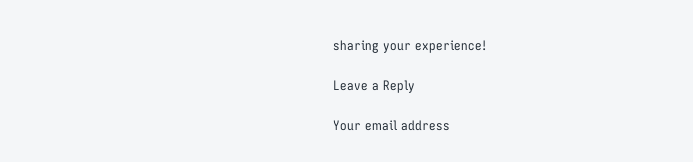sharing your experience!

Leave a Reply

Your email address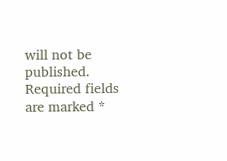will not be published. Required fields are marked *